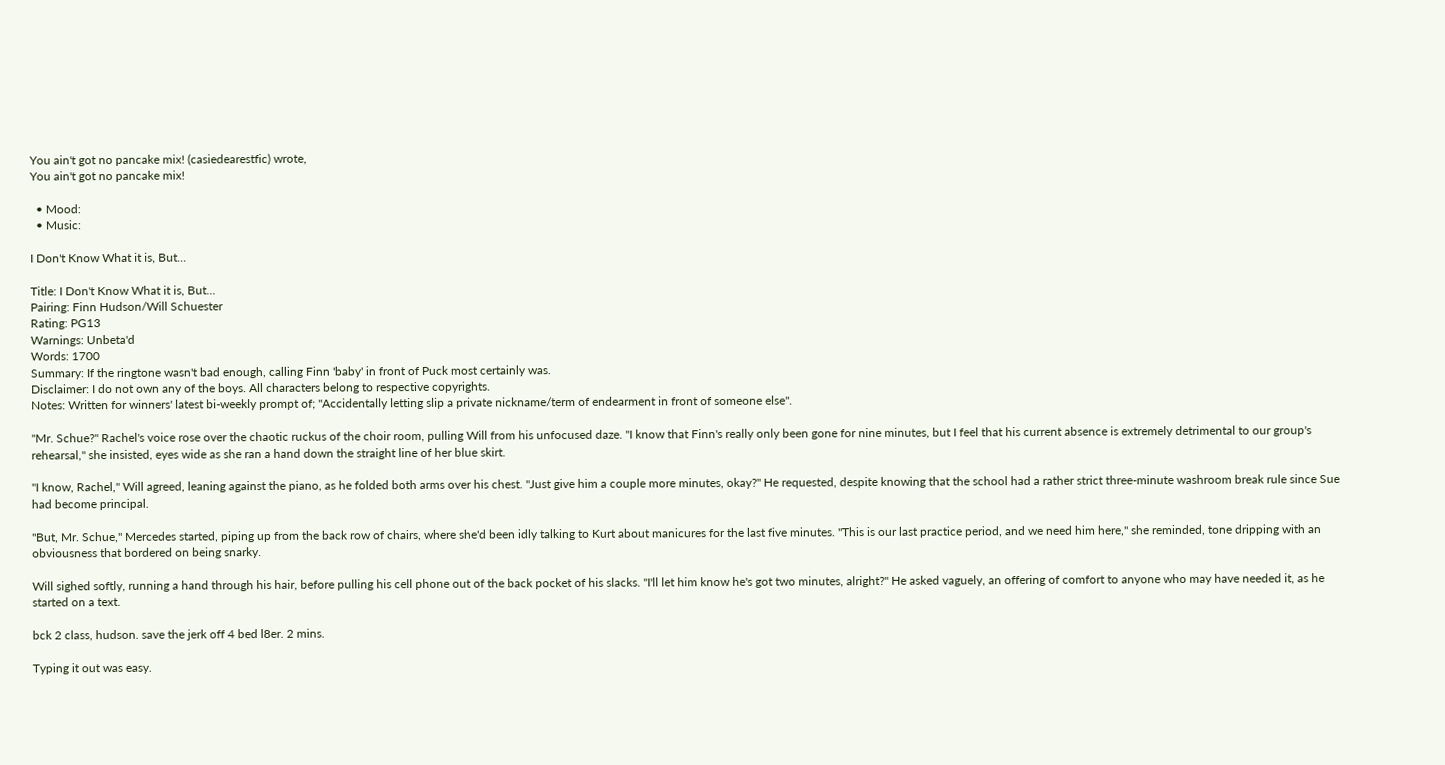You ain't got no pancake mix! (casiedearestfic) wrote,
You ain't got no pancake mix!

  • Mood:
  • Music:

I Don't Know What it is, But...

Title: I Don't Know What it is, But...
Pairing: Finn Hudson/Will Schuester
Rating: PG13
Warnings: Unbeta'd
Words: 1700
Summary: If the ringtone wasn't bad enough, calling Finn 'baby' in front of Puck most certainly was.
Disclaimer: I do not own any of the boys. All characters belong to respective copyrights.
Notes: Written for winners' latest bi-weekly prompt of; "Accidentally letting slip a private nickname/term of endearment in front of someone else".

"Mr. Schue?" Rachel's voice rose over the chaotic ruckus of the choir room, pulling Will from his unfocused daze. "I know that Finn's really only been gone for nine minutes, but I feel that his current absence is extremely detrimental to our group's rehearsal," she insisted, eyes wide as she ran a hand down the straight line of her blue skirt.

"I know, Rachel," Will agreed, leaning against the piano, as he folded both arms over his chest. "Just give him a couple more minutes, okay?" He requested, despite knowing that the school had a rather strict three-minute washroom break rule since Sue had become principal.

"But, Mr. Schue," Mercedes started, piping up from the back row of chairs, where she'd been idly talking to Kurt about manicures for the last five minutes. "This is our last practice period, and we need him here," she reminded, tone dripping with an obviousness that bordered on being snarky.

Will sighed softly, running a hand through his hair, before pulling his cell phone out of the back pocket of his slacks. "I'll let him know he's got two minutes, alright?" He asked vaguely, an offering of comfort to anyone who may have needed it, as he started on a text.

bck 2 class, hudson. save the jerk off 4 bed l8er. 2 mins.

Typing it out was easy.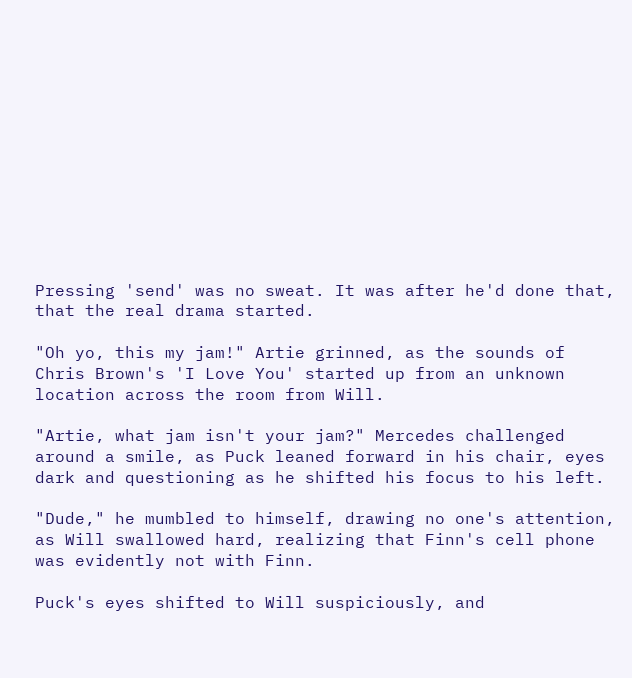Pressing 'send' was no sweat. It was after he'd done that, that the real drama started.

"Oh yo, this my jam!" Artie grinned, as the sounds of Chris Brown's 'I Love You' started up from an unknown location across the room from Will.

"Artie, what jam isn't your jam?" Mercedes challenged around a smile, as Puck leaned forward in his chair, eyes dark and questioning as he shifted his focus to his left.

"Dude," he mumbled to himself, drawing no one's attention, as Will swallowed hard, realizing that Finn's cell phone was evidently not with Finn.

Puck's eyes shifted to Will suspiciously, and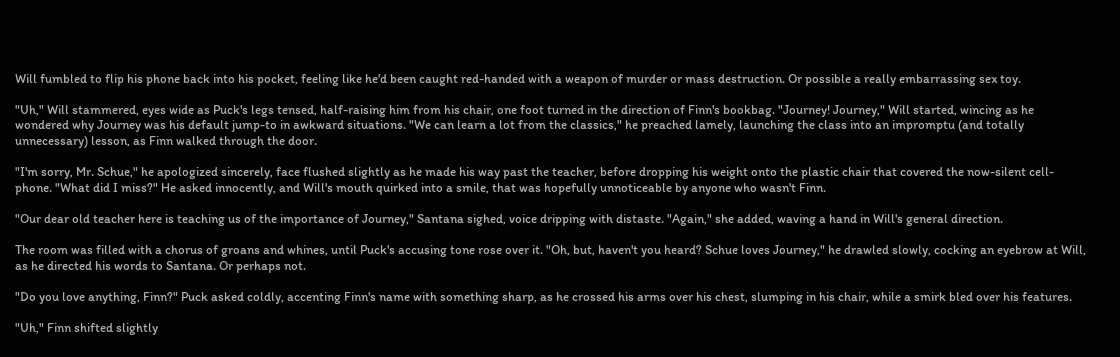Will fumbled to flip his phone back into his pocket, feeling like he'd been caught red-handed with a weapon of murder or mass destruction. Or possible a really embarrassing sex toy.

"Uh," Will stammered, eyes wide as Puck's legs tensed, half-raising him from his chair, one foot turned in the direction of Finn's bookbag. "Journey! Journey," Will started, wincing as he wondered why Journey was his default jump-to in awkward situations. "We can learn a lot from the classics," he preached lamely, launching the class into an impromptu (and totally unnecessary) lesson, as Finn walked through the door.

"I'm sorry, Mr. Schue," he apologized sincerely, face flushed slightly as he made his way past the teacher, before dropping his weight onto the plastic chair that covered the now-silent cell-phone. "What did I miss?" He asked innocently, and Will's mouth quirked into a smile, that was hopefully unnoticeable by anyone who wasn't Finn.

"Our dear old teacher here is teaching us of the importance of Journey," Santana sighed, voice dripping with distaste. "Again," she added, waving a hand in Will's general direction.

The room was filled with a chorus of groans and whines, until Puck's accusing tone rose over it. "Oh, but, haven't you heard? Schue loves Journey," he drawled slowly, cocking an eyebrow at Will, as he directed his words to Santana. Or perhaps not.

"Do you love anything, Finn?" Puck asked coldly, accenting Finn's name with something sharp, as he crossed his arms over his chest, slumping in his chair, while a smirk bled over his features.

"Uh," Finn shifted slightly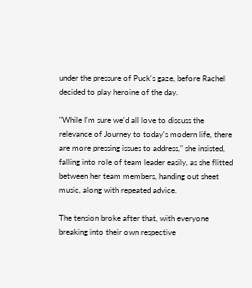under the pressure of Puck's gaze, before Rachel decided to play heroine of the day.

"While I'm sure we'd all love to discuss the relevance of Journey to today's modern life, there are more pressing issues to address," she insisted, falling into role of team leader easily, as she flitted between her team members, handing out sheet music, along with repeated advice.

The tension broke after that, with everyone breaking into their own respective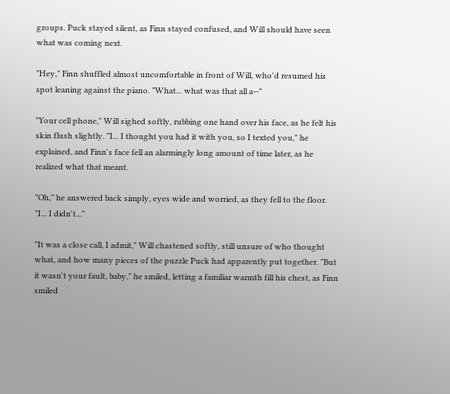groups. Puck stayed silent, as Finn stayed confused, and Will should have seen what was coming next.

"Hey," Finn shuffled almost uncomfortable in front of Will, who'd resumed his spot leaning against the piano. "What... what was that all a--"

"Your cell phone," Will sighed softly, rubbing one hand over his face, as he felt his skin flush slightly. "I... I thought you had it with you, so I texted you," he explained, and Finn's face fell an alarmingly long amount of time later, as he realized what that meant.

"Oh," he answered back simply, eyes wide and worried, as they fell to the floor. "I... I didn't..."

"It was a close call, I admit," Will chastened softly, still unsure of who thought what, and how many pieces of the puzzle Puck had apparently put together. "But it wasn't your fault, baby," he smiled, letting a familiar warmth fill his chest, as Finn smiled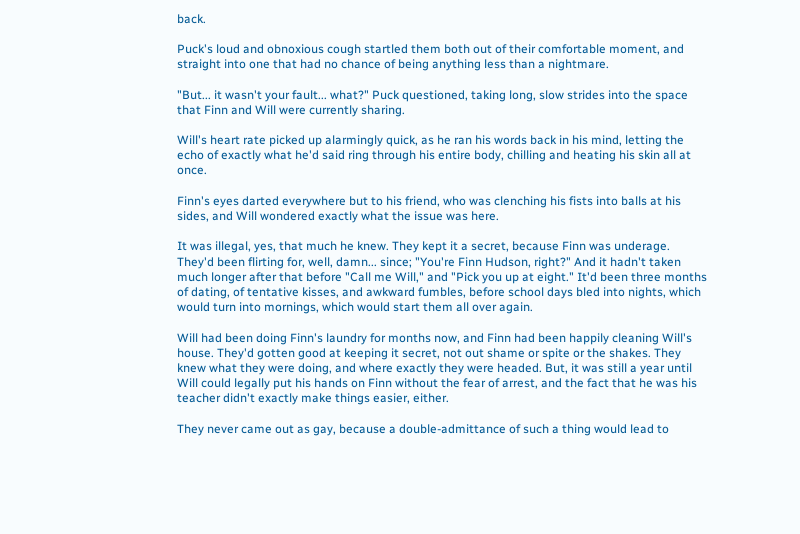back.

Puck's loud and obnoxious cough startled them both out of their comfortable moment, and straight into one that had no chance of being anything less than a nightmare.

"But... it wasn't your fault... what?" Puck questioned, taking long, slow strides into the space that Finn and Will were currently sharing.

Will's heart rate picked up alarmingly quick, as he ran his words back in his mind, letting the echo of exactly what he'd said ring through his entire body, chilling and heating his skin all at once.

Finn's eyes darted everywhere but to his friend, who was clenching his fists into balls at his sides, and Will wondered exactly what the issue was here.

It was illegal, yes, that much he knew. They kept it a secret, because Finn was underage. They'd been flirting for, well, damn... since; "You're Finn Hudson, right?" And it hadn't taken much longer after that before "Call me Will," and "Pick you up at eight." It'd been three months of dating, of tentative kisses, and awkward fumbles, before school days bled into nights, which would turn into mornings, which would start them all over again.

Will had been doing Finn's laundry for months now, and Finn had been happily cleaning Will's house. They'd gotten good at keeping it secret, not out shame or spite or the shakes. They knew what they were doing, and where exactly they were headed. But, it was still a year until Will could legally put his hands on Finn without the fear of arrest, and the fact that he was his teacher didn't exactly make things easier, either.

They never came out as gay, because a double-admittance of such a thing would lead to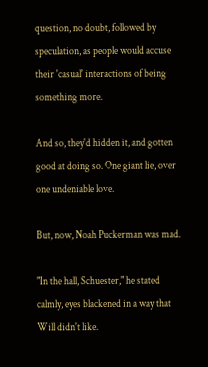question, no doubt, followed by speculation, as people would accuse their 'casual' interactions of being something more.

And so, they'd hidden it, and gotten good at doing so. One giant lie, over one undeniable love.

But, now, Noah Puckerman was mad.

"In the hall, Schuester," he stated calmly, eyes blackened in a way that Will didn't like.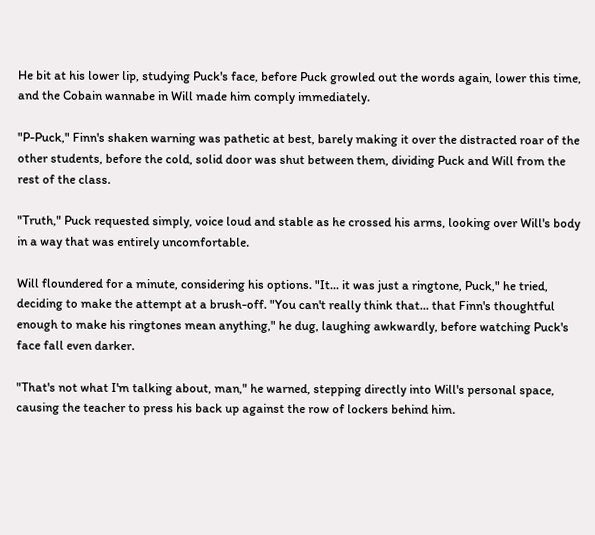He bit at his lower lip, studying Puck's face, before Puck growled out the words again, lower this time, and the Cobain wannabe in Will made him comply immediately.

"P-Puck," Finn's shaken warning was pathetic at best, barely making it over the distracted roar of the other students, before the cold, solid door was shut between them, dividing Puck and Will from the rest of the class.

"Truth," Puck requested simply, voice loud and stable as he crossed his arms, looking over Will's body in a way that was entirely uncomfortable.

Will floundered for a minute, considering his options. "It... it was just a ringtone, Puck," he tried, deciding to make the attempt at a brush-off. "You can't really think that... that Finn's thoughtful enough to make his ringtones mean anything," he dug, laughing awkwardly, before watching Puck's face fall even darker.

"That's not what I'm talking about, man," he warned, stepping directly into Will's personal space, causing the teacher to press his back up against the row of lockers behind him.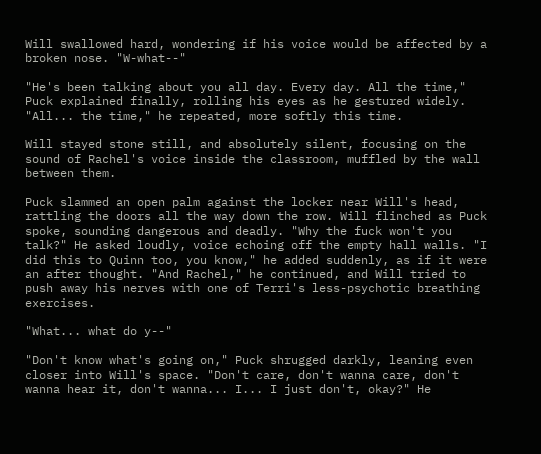Will swallowed hard, wondering if his voice would be affected by a broken nose. "W-what--"

"He's been talking about you all day. Every day. All the time," Puck explained finally, rolling his eyes as he gestured widely. "All... the time," he repeated, more softly this time.

Will stayed stone still, and absolutely silent, focusing on the sound of Rachel's voice inside the classroom, muffled by the wall between them.

Puck slammed an open palm against the locker near Will's head, rattling the doors all the way down the row. Will flinched as Puck spoke, sounding dangerous and deadly. "Why the fuck won't you talk?" He asked loudly, voice echoing off the empty hall walls. "I did this to Quinn too, you know," he added suddenly, as if it were an after thought. "And Rachel," he continued, and Will tried to push away his nerves with one of Terri's less-psychotic breathing exercises.

"What... what do y--"

"Don't know what's going on," Puck shrugged darkly, leaning even closer into Will's space. "Don't care, don't wanna care, don't wanna hear it, don't wanna... I... I just don't, okay?" He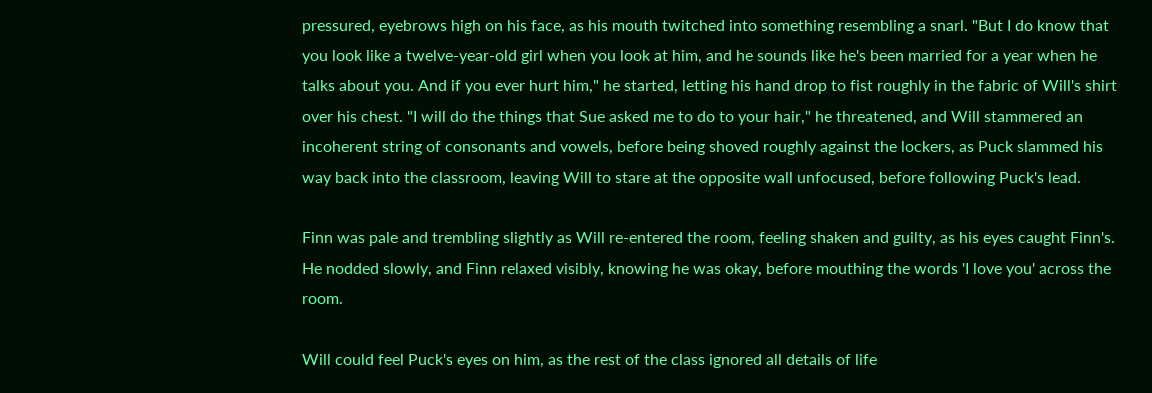pressured, eyebrows high on his face, as his mouth twitched into something resembling a snarl. "But I do know that you look like a twelve-year-old girl when you look at him, and he sounds like he's been married for a year when he talks about you. And if you ever hurt him," he started, letting his hand drop to fist roughly in the fabric of Will's shirt over his chest. "I will do the things that Sue asked me to do to your hair," he threatened, and Will stammered an incoherent string of consonants and vowels, before being shoved roughly against the lockers, as Puck slammed his way back into the classroom, leaving Will to stare at the opposite wall unfocused, before following Puck's lead.

Finn was pale and trembling slightly as Will re-entered the room, feeling shaken and guilty, as his eyes caught Finn's. He nodded slowly, and Finn relaxed visibly, knowing he was okay, before mouthing the words 'I love you' across the room.

Will could feel Puck's eyes on him, as the rest of the class ignored all details of life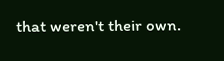that weren't their own.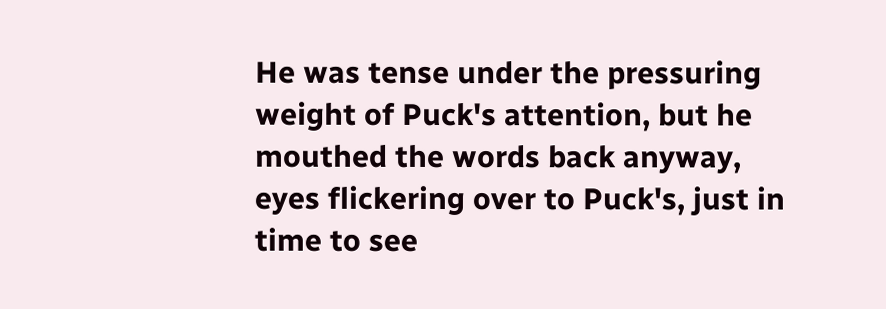He was tense under the pressuring weight of Puck's attention, but he mouthed the words back anyway, eyes flickering over to Puck's, just in time to see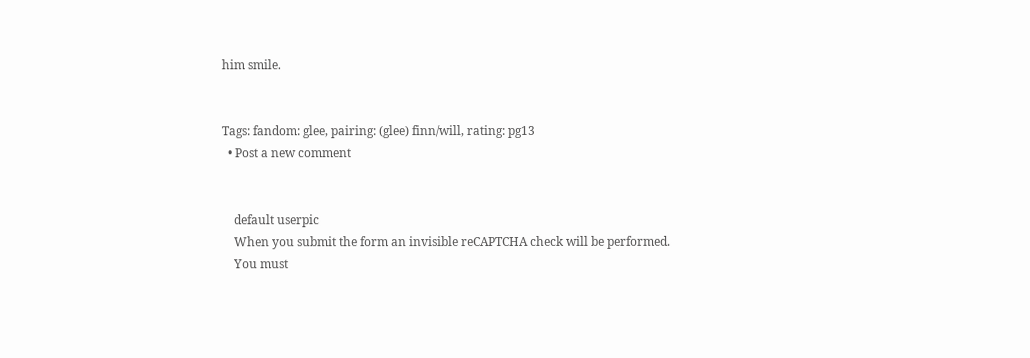him smile.


Tags: fandom: glee, pairing: (glee) finn/will, rating: pg13
  • Post a new comment


    default userpic
    When you submit the form an invisible reCAPTCHA check will be performed.
    You must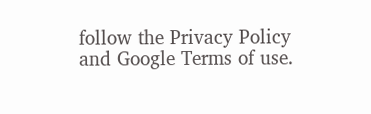follow the Privacy Policy and Google Terms of use.